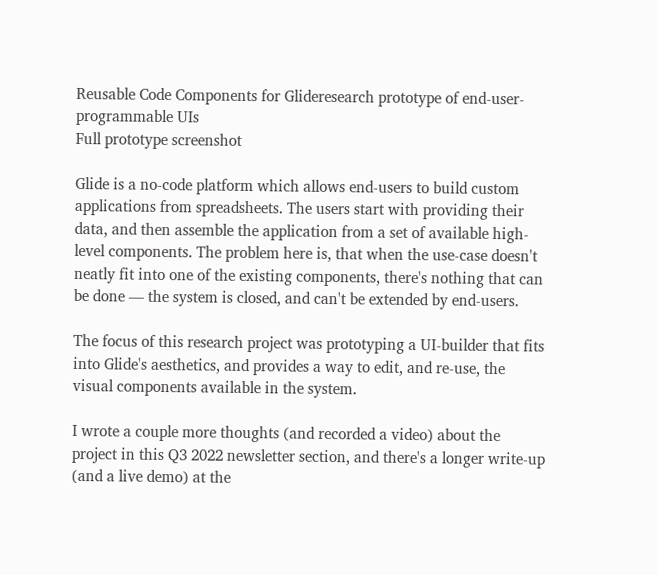Reusable Code Components for Glideresearch prototype of end-user-programmable UIs
Full prototype screenshot

Glide is a no-code platform which allows end-users to build custom applications from spreadsheets. The users start with providing their data, and then assemble the application from a set of available high-level components. The problem here is, that when the use-case doesn't neatly fit into one of the existing components, there's nothing that can be done — the system is closed, and can't be extended by end-users.

The focus of this research project was prototyping a UI-builder that fits into Glide's aesthetics, and provides a way to edit, and re-use, the visual components available in the system.

I wrote a couple more thoughts (and recorded a video) about the project in this Q3 2022 newsletter section, and there's a longer write-up (and a live demo) at the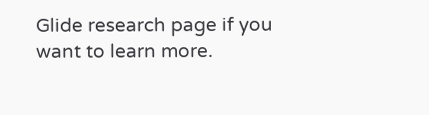Glide research page if you want to learn more.